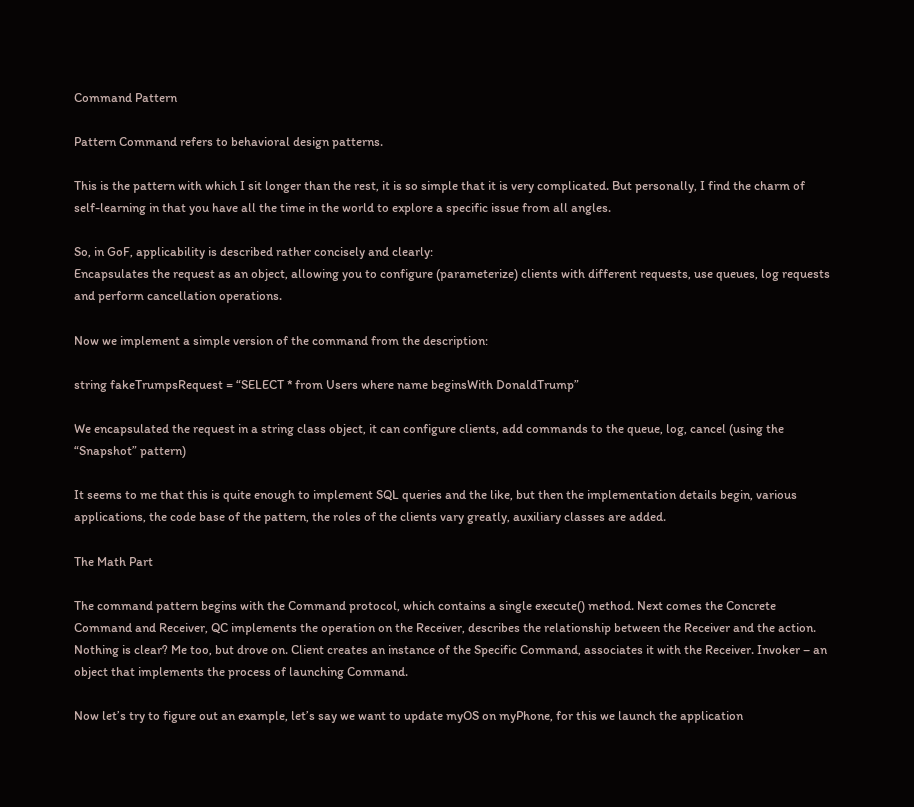Command Pattern

Pattern Command refers to behavioral design patterns.

This is the pattern with which I sit longer than the rest, it is so simple that it is very complicated. But personally, I find the charm of self-learning in that you have all the time in the world to explore a specific issue from all angles.

So, in GoF, applicability is described rather concisely and clearly:
Encapsulates the request as an object, allowing you to configure (parameterize) clients with different requests, use queues, log requests and perform cancellation operations.

Now we implement a simple version of the command from the description:

string fakeTrumpsRequest = “SELECT * from Users where name beginsWith DonaldTrump”

We encapsulated the request in a string class object, it can configure clients, add commands to the queue, log, cancel (using the “Snapshot” pattern)

It seems to me that this is quite enough to implement SQL queries and the like, but then the implementation details begin, various applications, the code base of the pattern, the roles of the clients vary greatly, auxiliary classes are added.

The Math Part

The command pattern begins with the Command protocol, which contains a single execute() method. Next comes the Concrete Command and Receiver, QC implements the operation on the Receiver, describes the relationship between the Receiver and the action. Nothing is clear? Me too, but drove on. Client creates an instance of the Specific Command, associates it with the Receiver. Invoker – an object that implements the process of launching Command.

Now let’s try to figure out an example, let’s say we want to update myOS on myPhone, for this we launch the application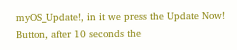myOS_Update!, in it we press the Update Now! Button, after 10 seconds the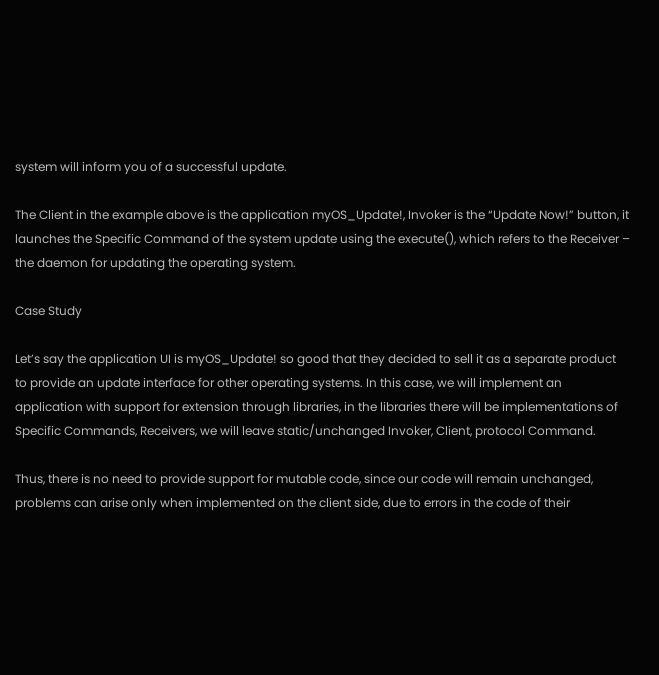system will inform you of a successful update.

The Client in the example above is the application myOS_Update!, Invoker is the “Update Now!” button, it launches the Specific Command of the system update using the execute(), which refers to the Receiver – the daemon for updating the operating system.

Case Study

Let’s say the application UI is myOS_Update! so good that they decided to sell it as a separate product to provide an update interface for other operating systems. In this case, we will implement an application with support for extension through libraries, in the libraries there will be implementations of Specific Commands, Receivers, we will leave static/unchanged Invoker, Client, protocol Command.

Thus, there is no need to provide support for mutable code, since our code will remain unchanged, problems can arise only when implemented on the client side, due to errors in the code of their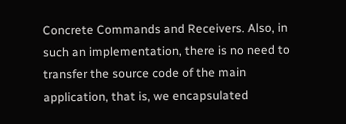Concrete Commands and Receivers. Also, in such an implementation, there is no need to transfer the source code of the main application, that is, we encapsulated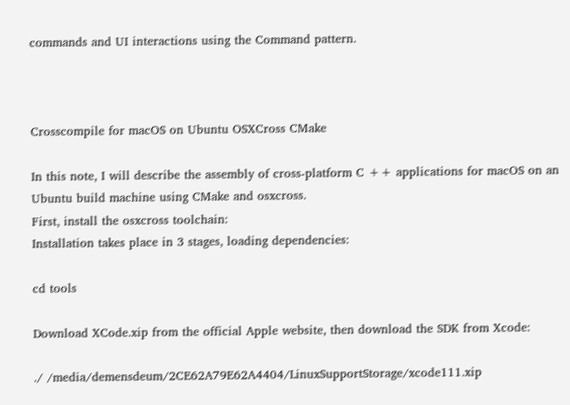commands and UI interactions using the Command pattern.



Crosscompile for macOS on Ubuntu OSXCross CMake

In this note, I will describe the assembly of cross-platform C ++ applications for macOS on an Ubuntu build machine using CMake and osxcross.
First, install the osxcross toolchain:
Installation takes place in 3 stages, loading dependencies:

cd tools

Download XCode.xip from the official Apple website, then download the SDK from Xcode:

./ /media/demensdeum/2CE62A79E62A4404/LinuxSupportStorage/xcode111.xip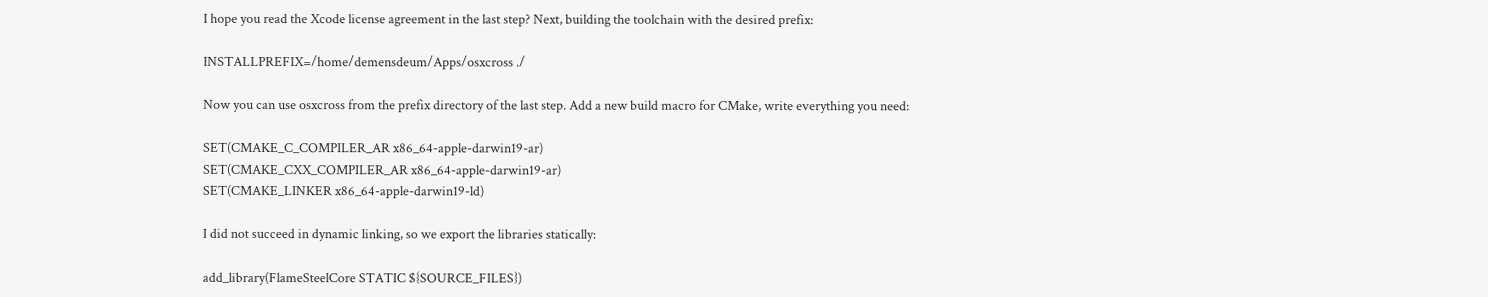I hope you read the Xcode license agreement in the last step? Next, building the toolchain with the desired prefix:

INSTALLPREFIX=/home/demensdeum/Apps/osxcross ./

Now you can use osxcross from the prefix directory of the last step. Add a new build macro for CMake, write everything you need:

SET(CMAKE_C_COMPILER_AR x86_64-apple-darwin19-ar)
SET(CMAKE_CXX_COMPILER_AR x86_64-apple-darwin19-ar)
SET(CMAKE_LINKER x86_64-apple-darwin19-ld)

I did not succeed in dynamic linking, so we export the libraries statically:

add_library(FlameSteelCore STATIC ${SOURCE_FILES})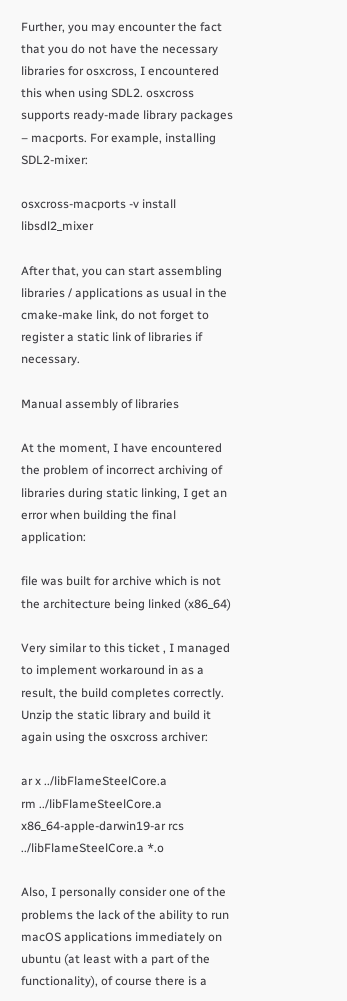Further, you may encounter the fact that you do not have the necessary libraries for osxcross, I encountered this when using SDL2. osxcross supports ready-made library packages – macports. For example, installing SDL2-mixer:

osxcross-macports -v install libsdl2_mixer

After that, you can start assembling libraries / applications as usual in the cmake-make link, do not forget to register a static link of libraries if necessary.

Manual assembly of libraries

At the moment, I have encountered the problem of incorrect archiving of libraries during static linking, I get an error when building the final application:

file was built for archive which is not the architecture being linked (x86_64)

Very similar to this ticket , I managed to implement workaround in as a result, the build completes correctly. Unzip the static library and build it again using the osxcross archiver:

ar x ../libFlameSteelCore.a
rm ../libFlameSteelCore.a
x86_64-apple-darwin19-ar rcs ../libFlameSteelCore.a *.o

Also, I personally consider one of the problems the lack of the ability to run macOS applications immediately on ubuntu (at least with a part of the functionality), of course there is a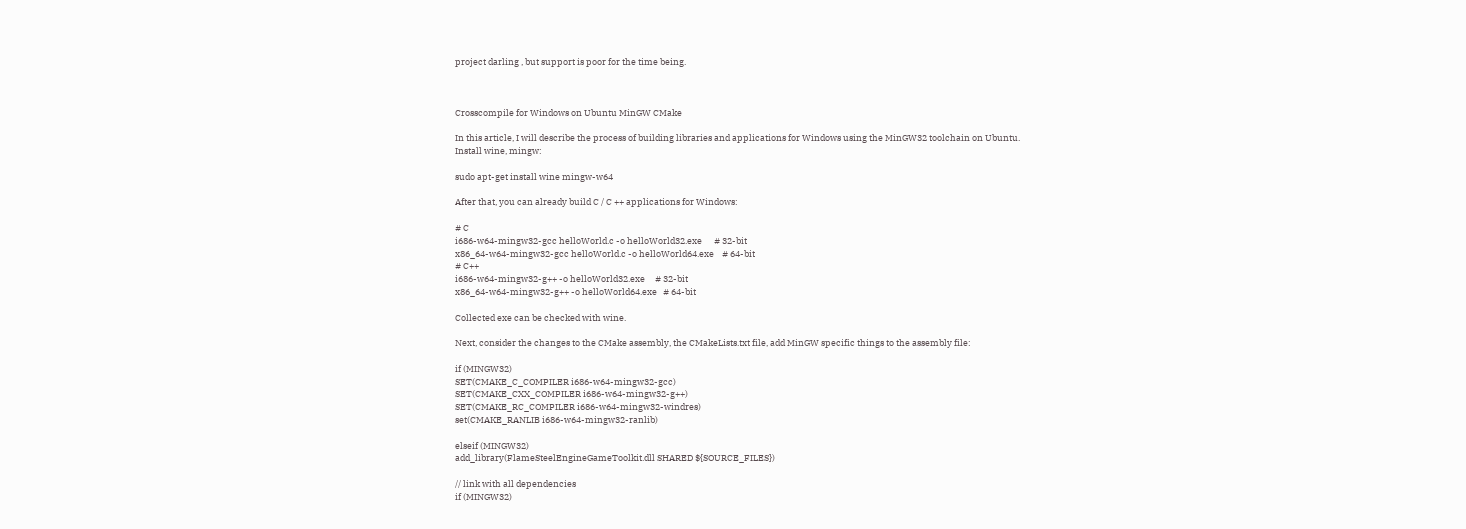project darling , but support is poor for the time being.



Crosscompile for Windows on Ubuntu MinGW CMake

In this article, I will describe the process of building libraries and applications for Windows using the MinGW32 toolchain on Ubuntu.
Install wine, mingw:

sudo apt-get install wine mingw-w64

After that, you can already build C / C ++ applications for Windows:

# C
i686-w64-mingw32-gcc helloWorld.c -o helloWorld32.exe      # 32-bit
x86_64-w64-mingw32-gcc helloWorld.c -o helloWorld64.exe    # 64-bit
# C++
i686-w64-mingw32-g++ -o helloWorld32.exe     # 32-bit
x86_64-w64-mingw32-g++ -o helloWorld64.exe   # 64-bit

Collected exe can be checked with wine.

Next, consider the changes to the CMake assembly, the CMakeLists.txt file, add MinGW specific things to the assembly file:

if (MINGW32)
SET(CMAKE_C_COMPILER i686-w64-mingw32-gcc)
SET(CMAKE_CXX_COMPILER i686-w64-mingw32-g++)
SET(CMAKE_RC_COMPILER i686-w64-mingw32-windres)
set(CMAKE_RANLIB i686-w64-mingw32-ranlib)

elseif (MINGW32)
add_library(FlameSteelEngineGameToolkit.dll SHARED ${SOURCE_FILES})

// link with all dependencies
if (MINGW32)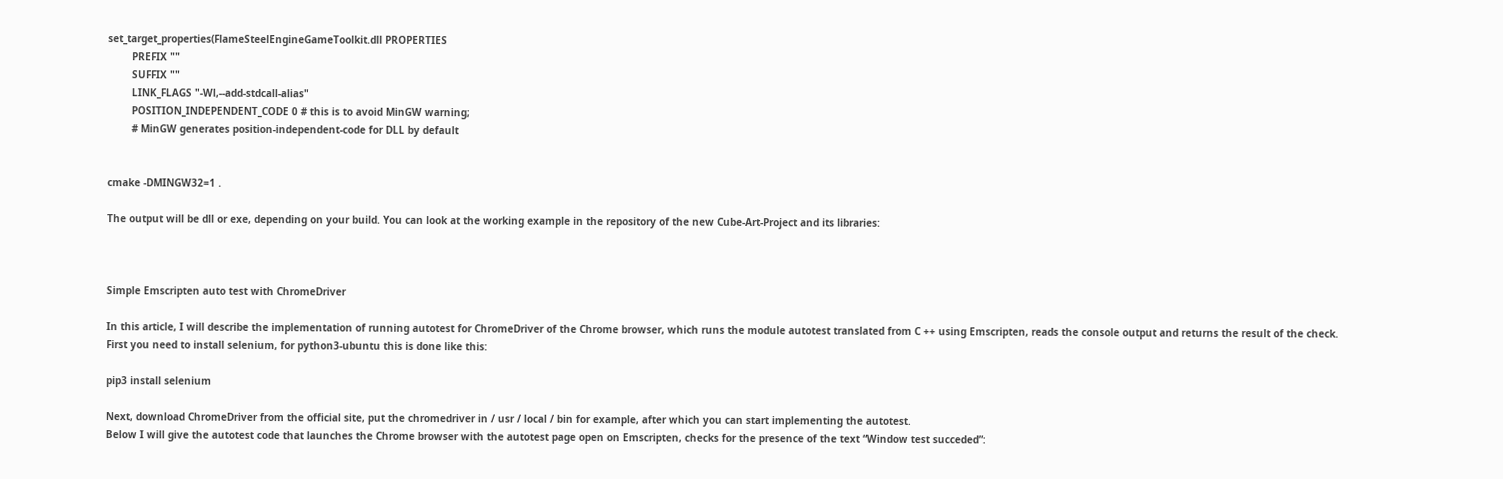set_target_properties(FlameSteelEngineGameToolkit.dll PROPERTIES
        PREFIX ""
        SUFFIX ""
        LINK_FLAGS "-Wl,--add-stdcall-alias"
        POSITION_INDEPENDENT_CODE 0 # this is to avoid MinGW warning;
        # MinGW generates position-independent-code for DLL by default


cmake -DMINGW32=1 .

The output will be dll or exe, depending on your build. You can look at the working example in the repository of the new Cube-Art-Project and its libraries:



Simple Emscripten auto test with ChromeDriver

In this article, I will describe the implementation of running autotest for ChromeDriver of the Chrome browser, which runs the module autotest translated from C ++ using Emscripten, reads the console output and returns the result of the check.
First you need to install selenium, for python3-ubuntu this is done like this:

pip3 install selenium

Next, download ChromeDriver from the official site, put the chromedriver in / usr / local / bin for example, after which you can start implementing the autotest.
Below I will give the autotest code that launches the Chrome browser with the autotest page open on Emscripten, checks for the presence of the text “Window test succeded”: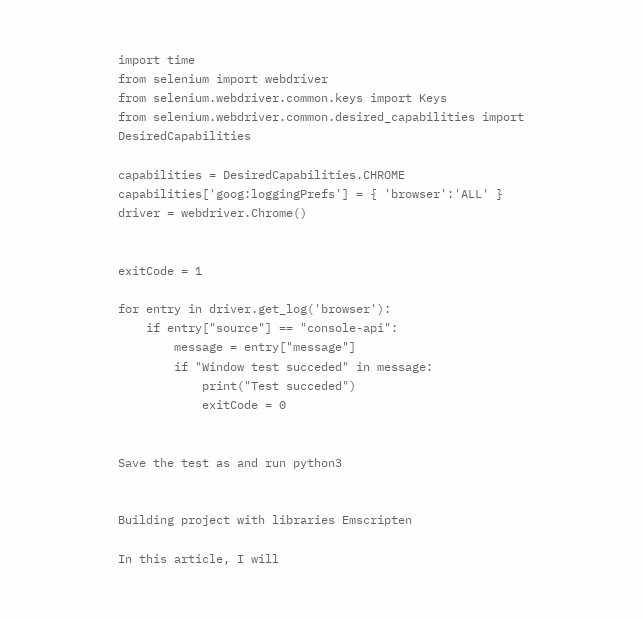import time
from selenium import webdriver
from selenium.webdriver.common.keys import Keys
from selenium.webdriver.common.desired_capabilities import DesiredCapabilities

capabilities = DesiredCapabilities.CHROME
capabilities['goog:loggingPrefs'] = { 'browser':'ALL' }
driver = webdriver.Chrome()


exitCode = 1

for entry in driver.get_log('browser'):
    if entry["source"] == "console-api":
        message = entry["message"]
        if "Window test succeded" in message:
            print("Test succeded")
            exitCode = 0


Save the test as and run python3


Building project with libraries Emscripten

In this article, I will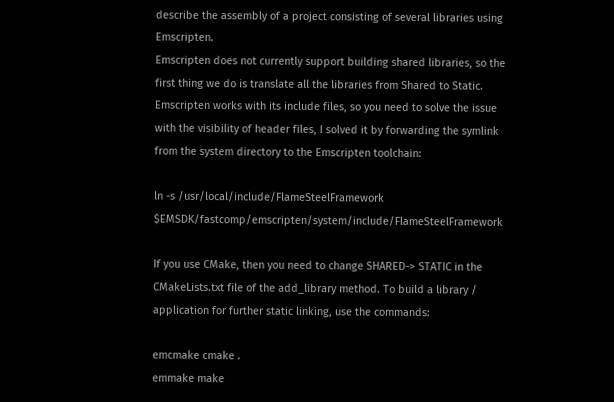describe the assembly of a project consisting of several libraries using Emscripten.
Emscripten does not currently support building shared libraries, so the first thing we do is translate all the libraries from Shared to Static. Emscripten works with its include files, so you need to solve the issue with the visibility of header files, I solved it by forwarding the symlink from the system directory to the Emscripten toolchain:

ln -s /usr/local/include/FlameSteelFramework $EMSDK/fastcomp/emscripten/system/include/FlameSteelFramework

If you use CMake, then you need to change SHARED-> STATIC in the CMakeLists.txt file of the add_library method. To build a library / application for further static linking, use the commands:

emcmake cmake .
emmake make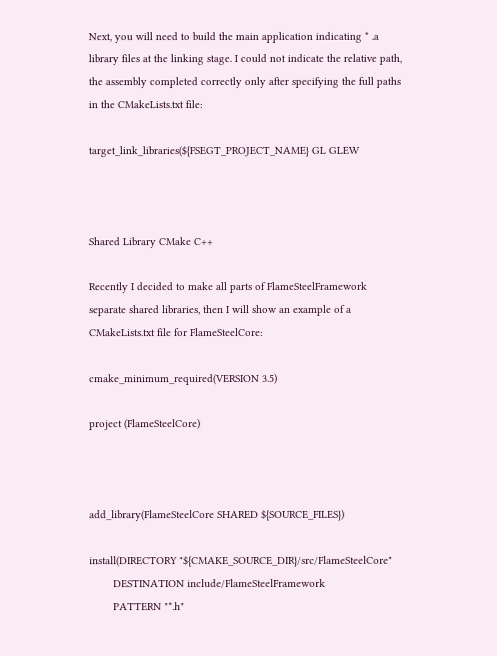Next, you will need to build the main application indicating * .a library files at the linking stage. I could not indicate the relative path, the assembly completed correctly only after specifying the full paths in the CMakeLists.txt file:

target_link_libraries(${FSEGT_PROJECT_NAME} GL GLEW



Shared Library CMake C++

Recently I decided to make all parts of FlameSteelFramework separate shared libraries, then I will show an example of a CMakeLists.txt file for FlameSteelCore:

cmake_minimum_required(VERSION 3.5)

project (FlameSteelCore)



add_library(FlameSteelCore SHARED ${SOURCE_FILES})

install(DIRECTORY "${CMAKE_SOURCE_DIR}/src/FlameSteelCore"
        DESTINATION include/FlameSteelFramework
        PATTERN "*.h"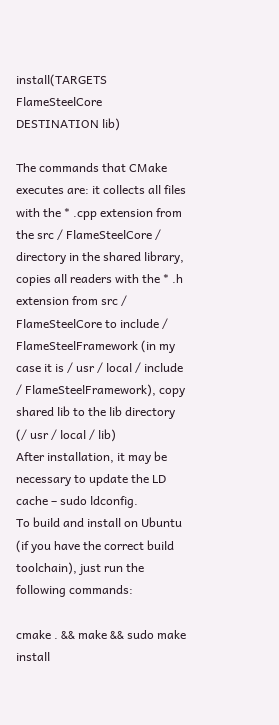install(TARGETS FlameSteelCore DESTINATION lib)

The commands that CMake executes are: it collects all files with the * .cpp extension from the src / FlameSteelCore / directory in the shared library, copies all readers with the * .h extension from src / FlameSteelCore to include / FlameSteelFramework (in my case it is / usr / local / include / FlameSteelFramework), copy shared lib to the lib directory (/ usr / local / lib)
After installation, it may be necessary to update the LD cache – sudo ldconfig.
To build and install on Ubuntu (if you have the correct build toolchain), just run the following commands:

cmake . && make && sudo make install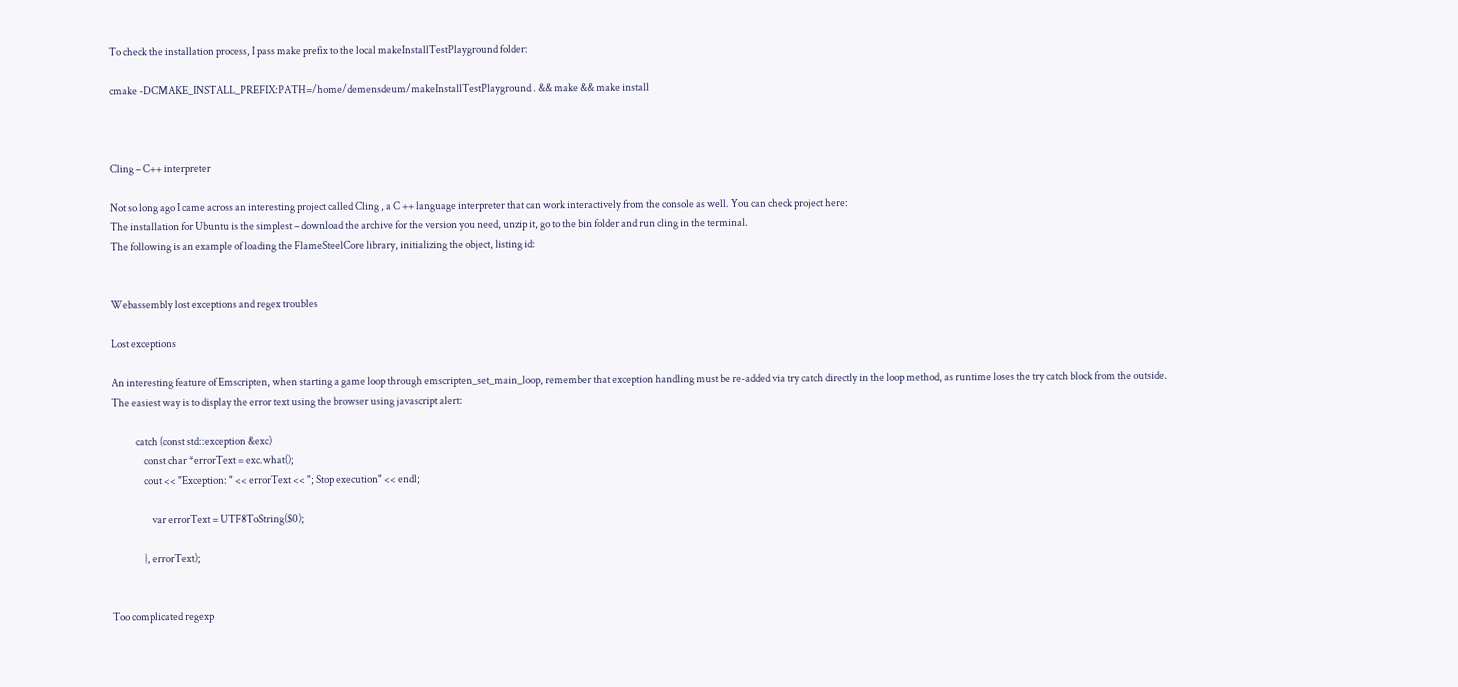To check the installation process, I pass make prefix to the local makeInstallTestPlayground folder:

cmake -DCMAKE_INSTALL_PREFIX:PATH=/home/demensdeum/makeInstallTestPlayground . && make && make install



Cling – C++ interpreter

Not so long ago I came across an interesting project called Cling , a C ++ language interpreter that can work interactively from the console as well. You can check project here:
The installation for Ubuntu is the simplest – download the archive for the version you need, unzip it, go to the bin folder and run cling in the terminal.
The following is an example of loading the FlameSteelCore library, initializing the object, listing id:


Webassembly lost exceptions and regex troubles

Lost exceptions

An interesting feature of Emscripten, when starting a game loop through emscripten_set_main_loop, remember that exception handling must be re-added via try catch directly in the loop method, as runtime loses the try catch block from the outside.
The easiest way is to display the error text using the browser using javascript alert:

            catch (const std::exception &exc)
                const char *errorText = exc.what();
                cout << "Exception: " << errorText << "; Stop execution" << endl;

                    var errorText = UTF8ToString($0);

                }, errorText);


Too complicated regexp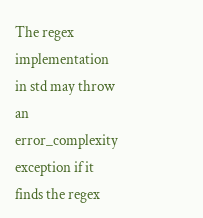The regex implementation in std may throw an error_complexity exception if it finds the regex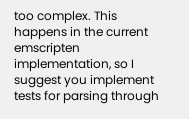too complex. This happens in the current emscripten implementation, so I suggest you implement tests for parsing through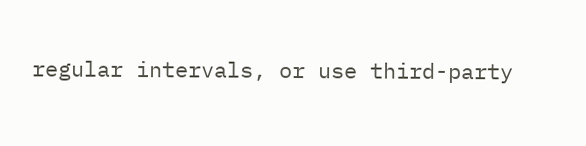regular intervals, or use third-party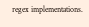regex implementations.